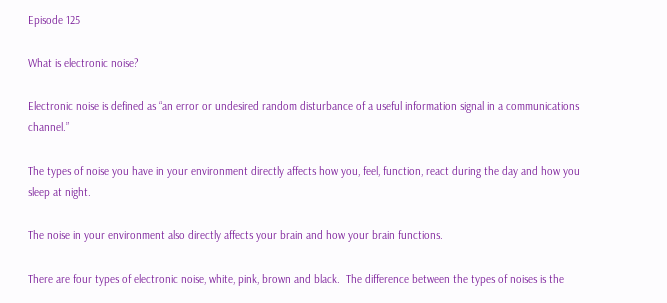Episode 125

What is electronic noise?

Electronic noise is defined as “an error or undesired random disturbance of a useful information signal in a communications channel.”

The types of noise you have in your environment directly affects how you, feel, function, react during the day and how you sleep at night.

The noise in your environment also directly affects your brain and how your brain functions.

There are four types of electronic noise, white, pink, brown and black.  The difference between the types of noises is the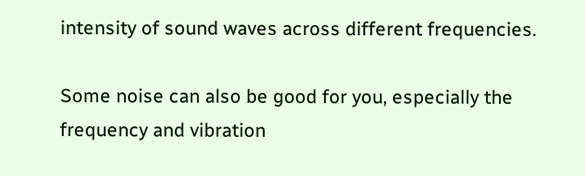intensity of sound waves across different frequencies.

Some noise can also be good for you, especially the frequency and vibration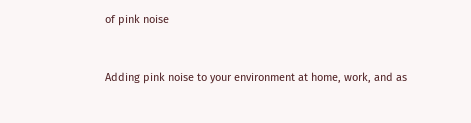of pink noise


Adding pink noise to your environment at home, work, and as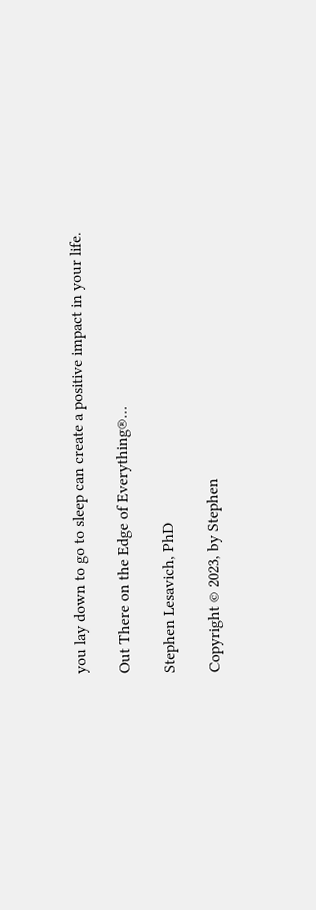you lay down to go to sleep can create a positive impact in your life.

Out There on the Edge of Everything®…

Stephen Lesavich, PhD

Copyright © 2023, by Stephen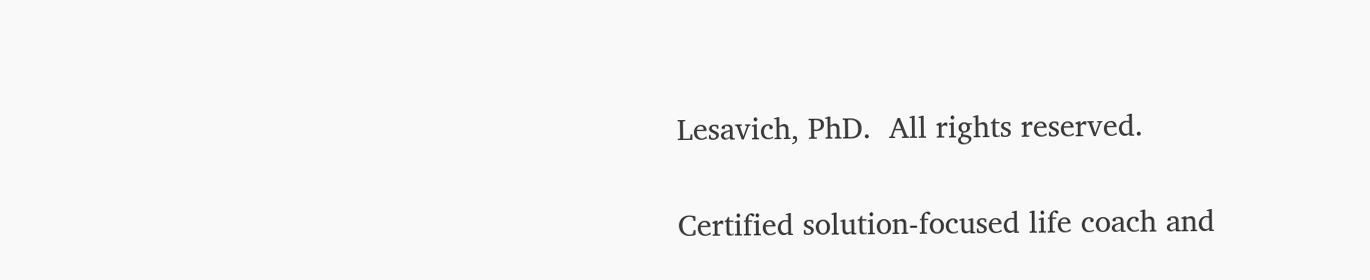Lesavich, PhD.  All rights reserved.

Certified solution-focused life coach and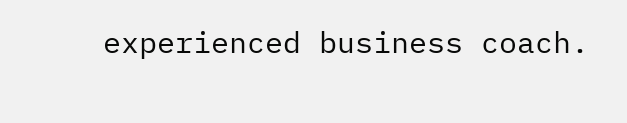experienced business coach.